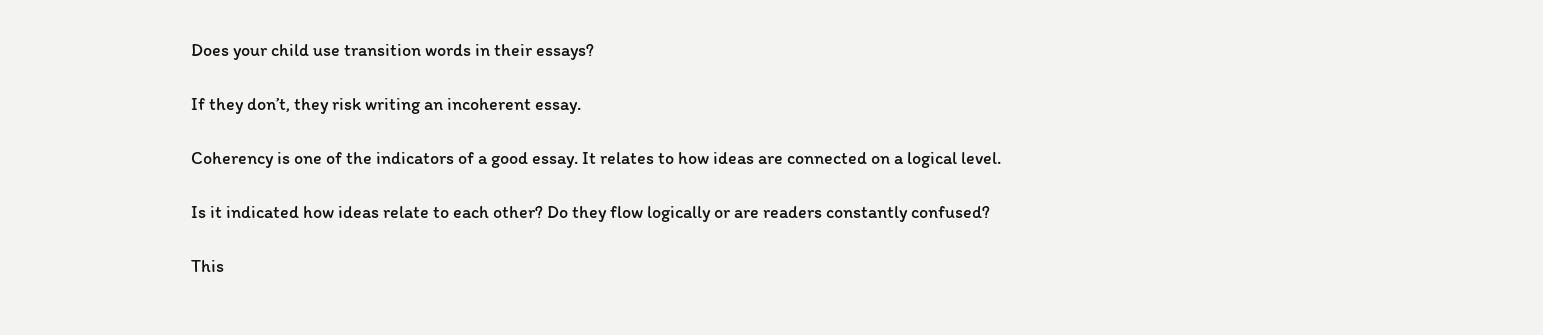Does your child use transition words in their essays?

If they don’t, they risk writing an incoherent essay.

Coherency is one of the indicators of a good essay. It relates to how ideas are connected on a logical level.

Is it indicated how ideas relate to each other? Do they flow logically or are readers constantly confused?

This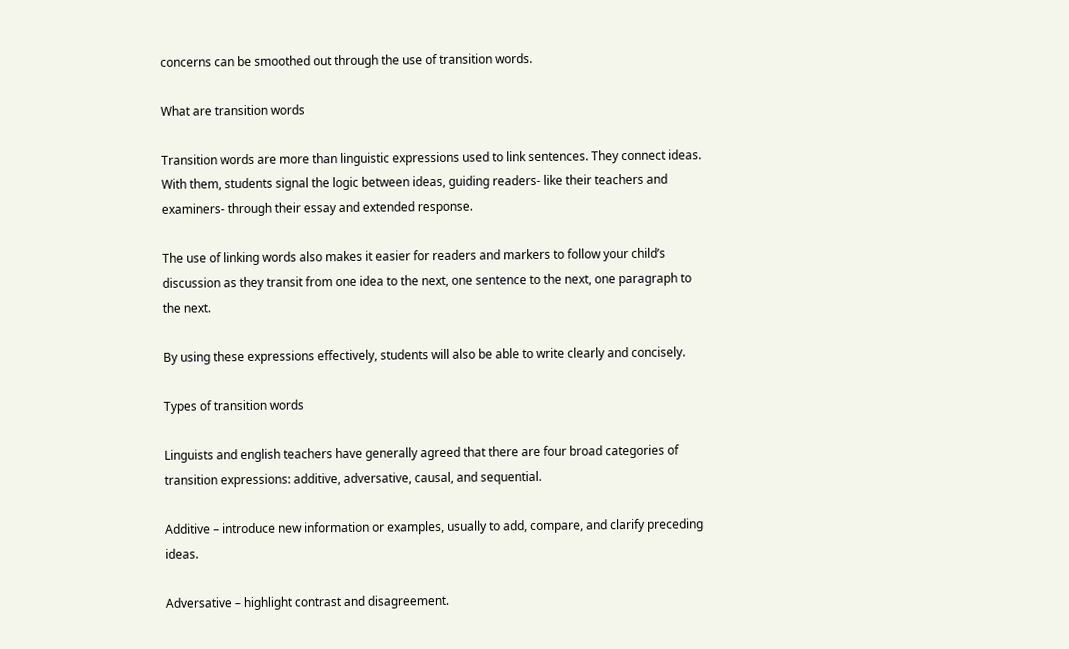concerns can be smoothed out through the use of transition words.

What are transition words

Transition words are more than linguistic expressions used to link sentences. They connect ideas. With them, students signal the logic between ideas, guiding readers- like their teachers and examiners- through their essay and extended response.

The use of linking words also makes it easier for readers and markers to follow your child’s discussion as they transit from one idea to the next, one sentence to the next, one paragraph to the next.

By using these expressions effectively, students will also be able to write clearly and concisely.

Types of transition words

Linguists and english teachers have generally agreed that there are four broad categories of transition expressions: additive, adversative, causal, and sequential.

Additive – introduce new information or examples, usually to add, compare, and clarify preceding ideas.

Adversative – highlight contrast and disagreement.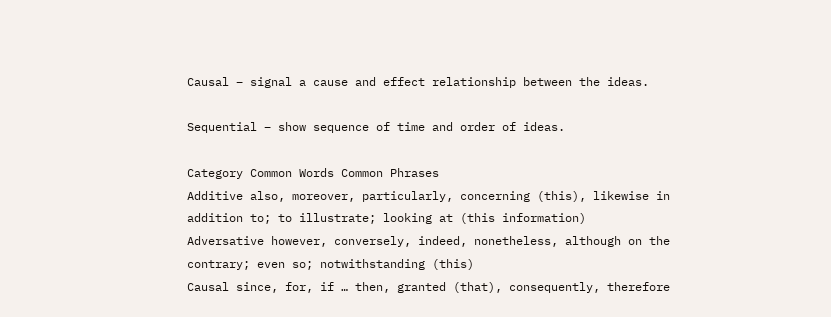Causal – signal a cause and effect relationship between the ideas.

Sequential – show sequence of time and order of ideas.

Category Common Words Common Phrases
Additive also, moreover, particularly, concerning (this), likewise in addition to; to illustrate; looking at (this information)
Adversative however, conversely, indeed, nonetheless, although on the contrary; even so; notwithstanding (this)
Causal since, for, if … then, granted (that), consequently, therefore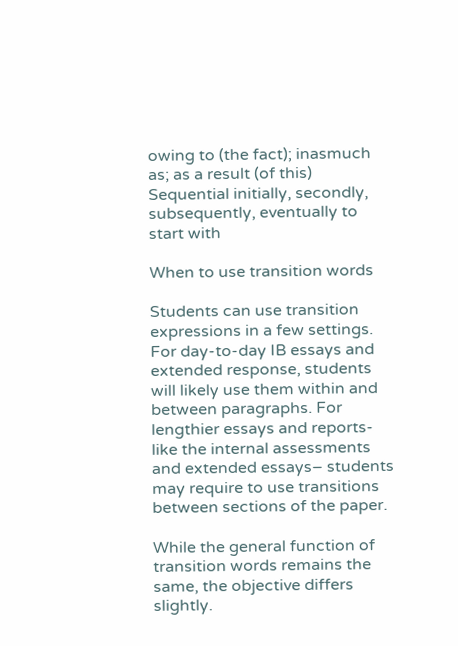owing to (the fact); inasmuch as; as a result (of this)
Sequential initially, secondly, subsequently, eventually to start with

When to use transition words

Students can use transition expressions in a few settings. For day-to-day IB essays and extended response, students will likely use them within and between paragraphs. For lengthier essays and reports- like the internal assessments and extended essays– students may require to use transitions between sections of the paper.

While the general function of transition words remains the same, the objective differs slightly.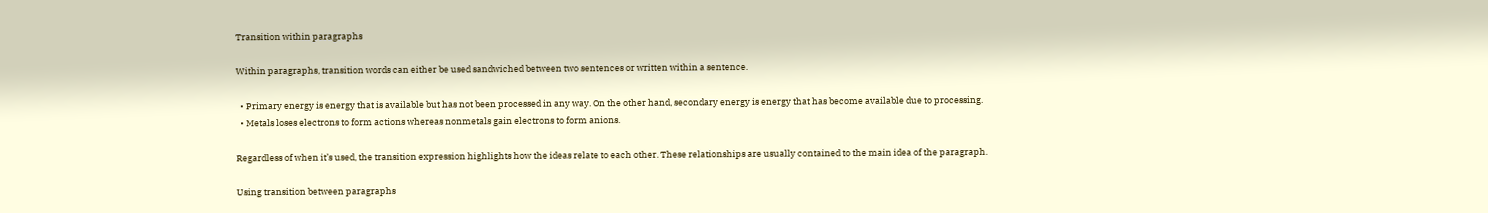Transition within paragraphs

Within paragraphs, transition words can either be used sandwiched between two sentences or written within a sentence.

  • Primary energy is energy that is available but has not been processed in any way. On the other hand, secondary energy is energy that has become available due to processing.
  • Metals loses electrons to form actions whereas nonmetals gain electrons to form anions.

Regardless of when it’s used, the transition expression highlights how the ideas relate to each other. These relationships are usually contained to the main idea of the paragraph.

Using transition between paragraphs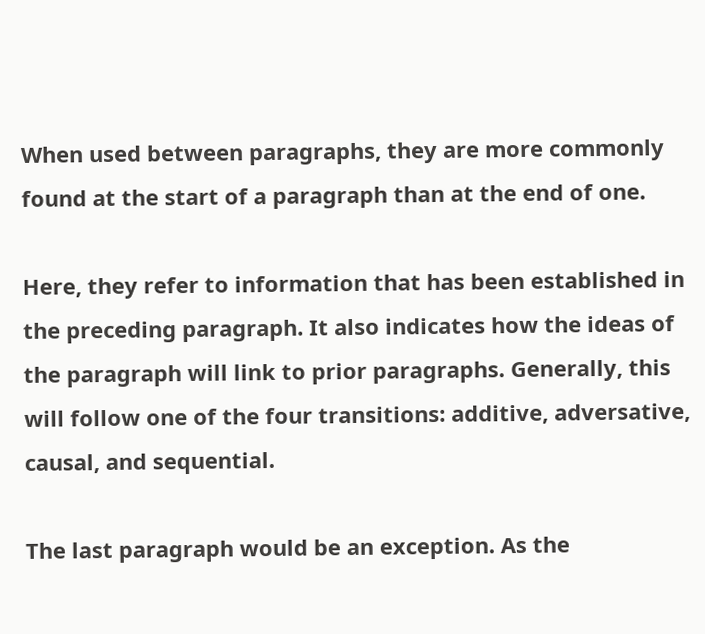When used between paragraphs, they are more commonly found at the start of a paragraph than at the end of one.

Here, they refer to information that has been established in the preceding paragraph. It also indicates how the ideas of the paragraph will link to prior paragraphs. Generally, this will follow one of the four transitions: additive, adversative, causal, and sequential.

The last paragraph would be an exception. As the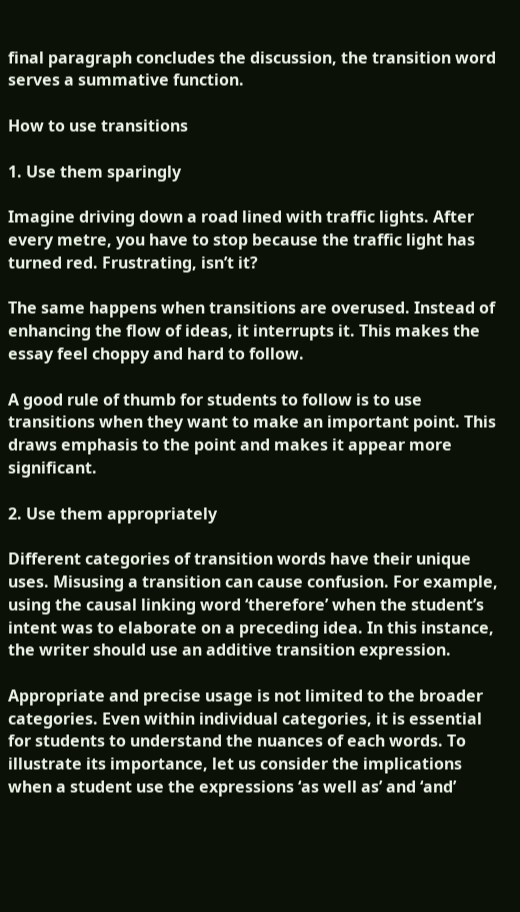final paragraph concludes the discussion, the transition word serves a summative function.

How to use transitions

1. Use them sparingly

Imagine driving down a road lined with traffic lights. After every metre, you have to stop because the traffic light has turned red. Frustrating, isn’t it?

The same happens when transitions are overused. Instead of enhancing the flow of ideas, it interrupts it. This makes the essay feel choppy and hard to follow.

A good rule of thumb for students to follow is to use transitions when they want to make an important point. This draws emphasis to the point and makes it appear more significant.

2. Use them appropriately

Different categories of transition words have their unique uses. Misusing a transition can cause confusion. For example, using the causal linking word ‘therefore’ when the student’s intent was to elaborate on a preceding idea. In this instance, the writer should use an additive transition expression.

Appropriate and precise usage is not limited to the broader categories. Even within individual categories, it is essential for students to understand the nuances of each words. To illustrate its importance, let us consider the implications when a student use the expressions ‘as well as’ and ‘and’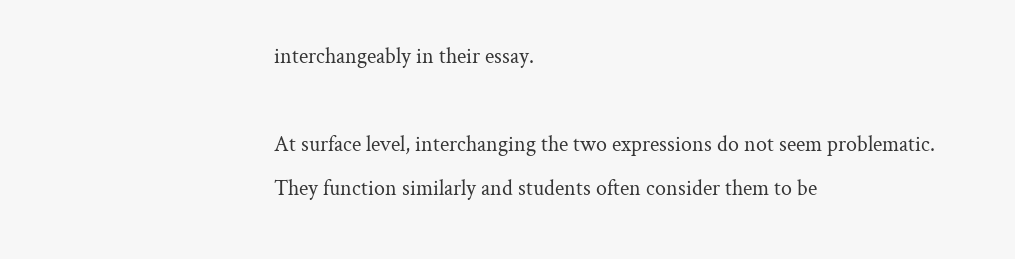interchangeably in their essay.

At surface level, interchanging the two expressions do not seem problematic. They function similarly and students often consider them to be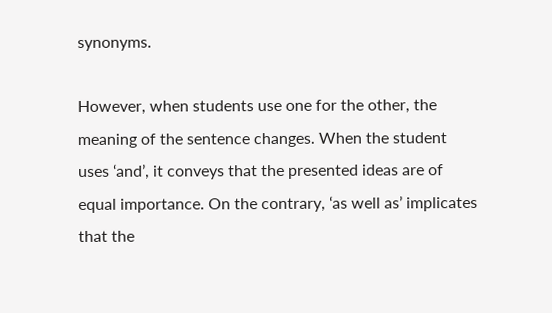synonyms.

However, when students use one for the other, the meaning of the sentence changes. When the student uses ‘and’, it conveys that the presented ideas are of equal importance. On the contrary, ‘as well as’ implicates that the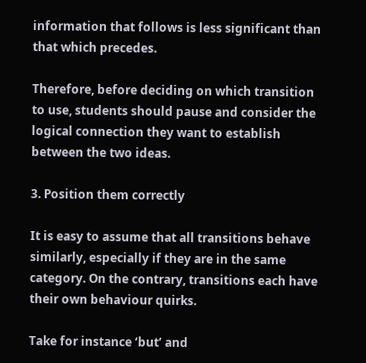information that follows is less significant than that which precedes.

Therefore, before deciding on which transition to use, students should pause and consider the logical connection they want to establish between the two ideas.

3. Position them correctly

It is easy to assume that all transitions behave similarly, especially if they are in the same category. On the contrary, transitions each have their own behaviour quirks.

Take for instance ‘but’ and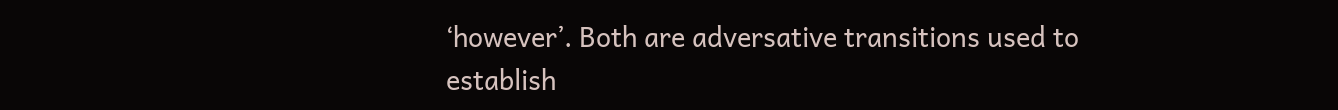‘however’. Both are adversative transitions used to establish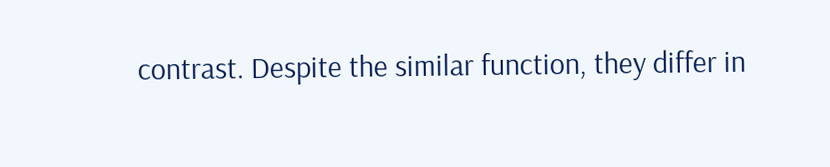contrast. Despite the similar function, they differ in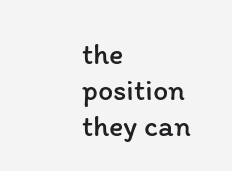the position they can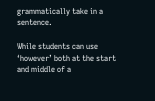grammatically take in a sentence.

While students can use ‘however’ both at the start and middle of a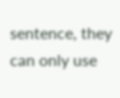sentence, they can only use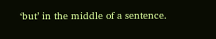‘but’ in the middle of a sentence.